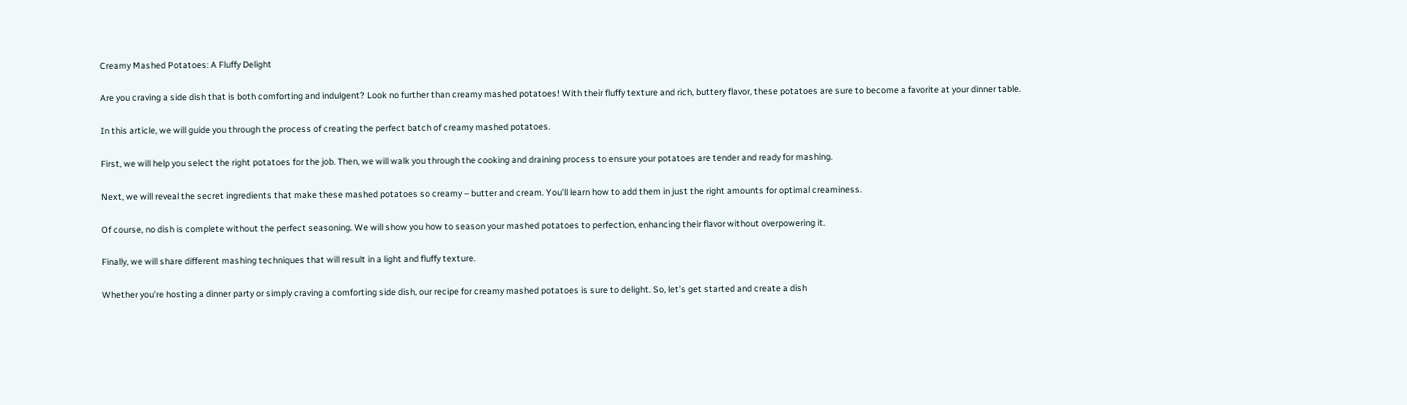Creamy Mashed Potatoes: A Fluffy Delight

Are you craving a side dish that is both comforting and indulgent? Look no further than creamy mashed potatoes! With their fluffy texture and rich, buttery flavor, these potatoes are sure to become a favorite at your dinner table.

In this article, we will guide you through the process of creating the perfect batch of creamy mashed potatoes.

First, we will help you select the right potatoes for the job. Then, we will walk you through the cooking and draining process to ensure your potatoes are tender and ready for mashing.

Next, we will reveal the secret ingredients that make these mashed potatoes so creamy – butter and cream. You’ll learn how to add them in just the right amounts for optimal creaminess.

Of course, no dish is complete without the perfect seasoning. We will show you how to season your mashed potatoes to perfection, enhancing their flavor without overpowering it.

Finally, we will share different mashing techniques that will result in a light and fluffy texture.

Whether you’re hosting a dinner party or simply craving a comforting side dish, our recipe for creamy mashed potatoes is sure to delight. So, let’s get started and create a dish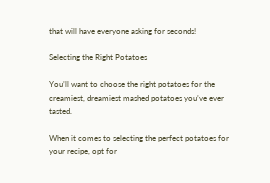that will have everyone asking for seconds!

Selecting the Right Potatoes

You’ll want to choose the right potatoes for the creamiest, dreamiest mashed potatoes you’ve ever tasted.

When it comes to selecting the perfect potatoes for your recipe, opt for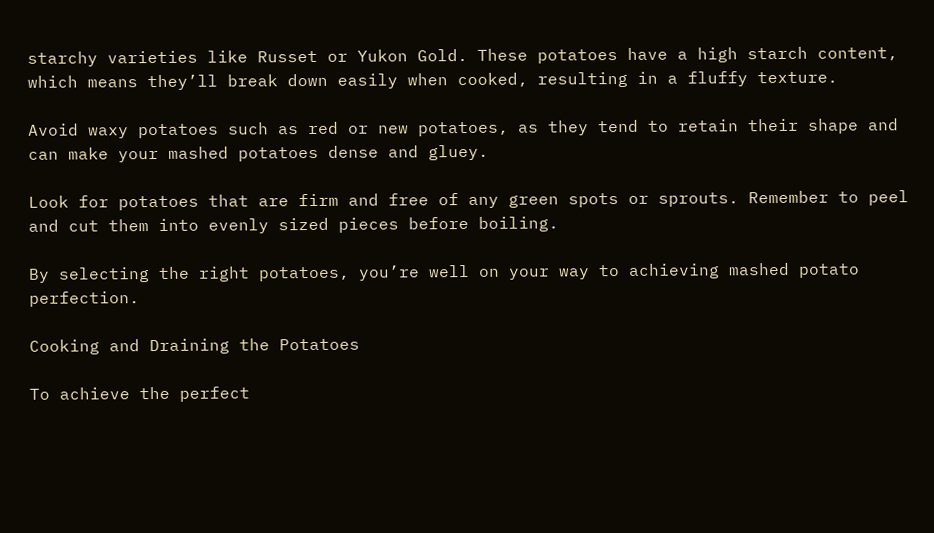starchy varieties like Russet or Yukon Gold. These potatoes have a high starch content, which means they’ll break down easily when cooked, resulting in a fluffy texture.

Avoid waxy potatoes such as red or new potatoes, as they tend to retain their shape and can make your mashed potatoes dense and gluey.

Look for potatoes that are firm and free of any green spots or sprouts. Remember to peel and cut them into evenly sized pieces before boiling.

By selecting the right potatoes, you’re well on your way to achieving mashed potato perfection.

Cooking and Draining the Potatoes

To achieve the perfect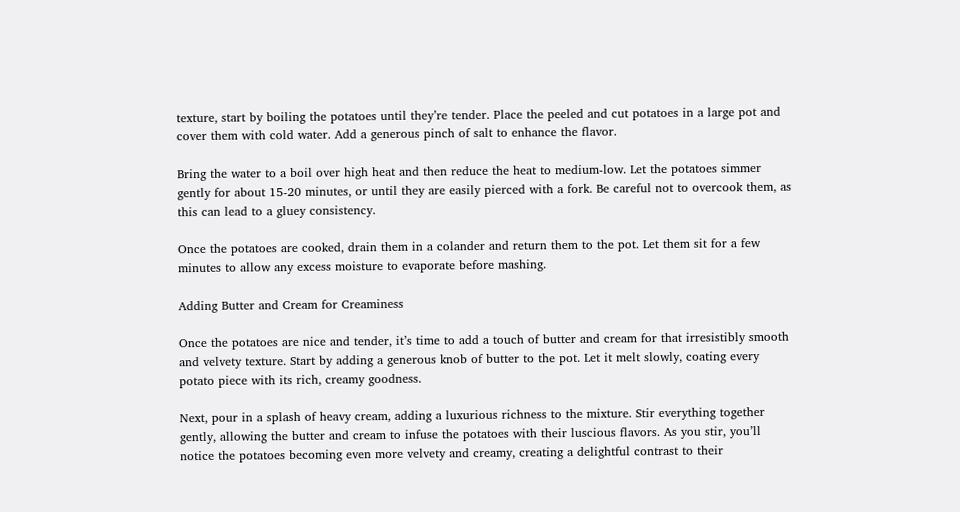texture, start by boiling the potatoes until they’re tender. Place the peeled and cut potatoes in a large pot and cover them with cold water. Add a generous pinch of salt to enhance the flavor.

Bring the water to a boil over high heat and then reduce the heat to medium-low. Let the potatoes simmer gently for about 15-20 minutes, or until they are easily pierced with a fork. Be careful not to overcook them, as this can lead to a gluey consistency.

Once the potatoes are cooked, drain them in a colander and return them to the pot. Let them sit for a few minutes to allow any excess moisture to evaporate before mashing.

Adding Butter and Cream for Creaminess

Once the potatoes are nice and tender, it’s time to add a touch of butter and cream for that irresistibly smooth and velvety texture. Start by adding a generous knob of butter to the pot. Let it melt slowly, coating every potato piece with its rich, creamy goodness.

Next, pour in a splash of heavy cream, adding a luxurious richness to the mixture. Stir everything together gently, allowing the butter and cream to infuse the potatoes with their luscious flavors. As you stir, you’ll notice the potatoes becoming even more velvety and creamy, creating a delightful contrast to their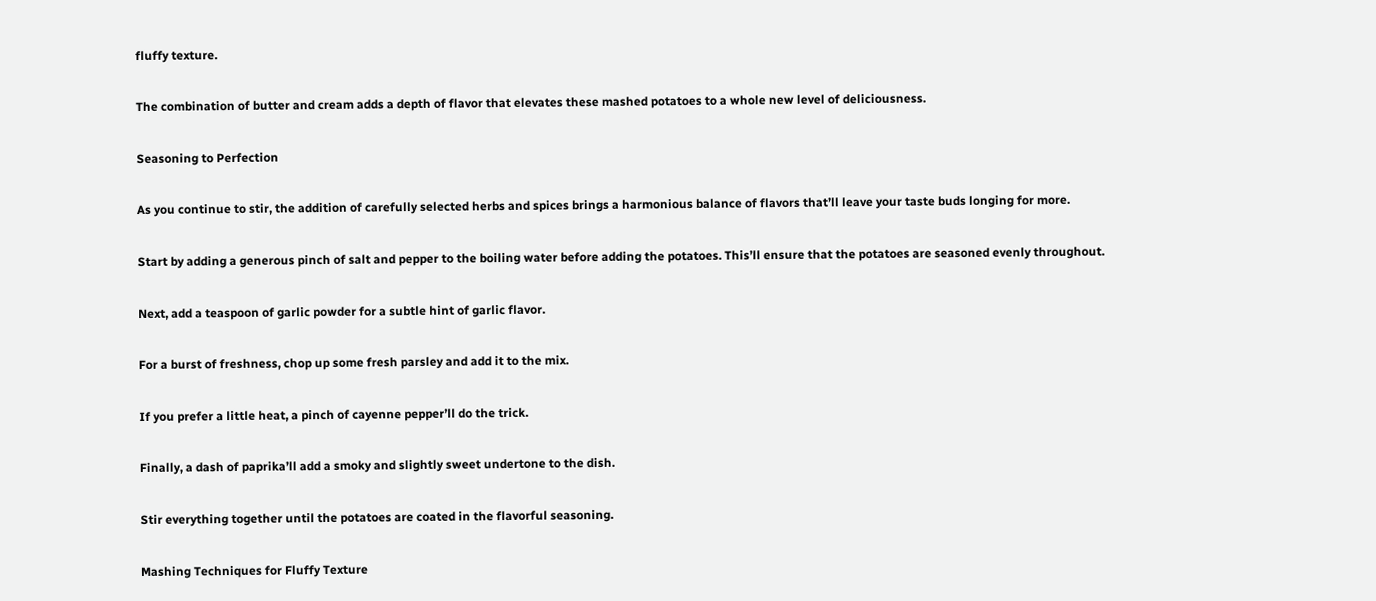fluffy texture.

The combination of butter and cream adds a depth of flavor that elevates these mashed potatoes to a whole new level of deliciousness.

Seasoning to Perfection

As you continue to stir, the addition of carefully selected herbs and spices brings a harmonious balance of flavors that’ll leave your taste buds longing for more.

Start by adding a generous pinch of salt and pepper to the boiling water before adding the potatoes. This’ll ensure that the potatoes are seasoned evenly throughout.

Next, add a teaspoon of garlic powder for a subtle hint of garlic flavor.

For a burst of freshness, chop up some fresh parsley and add it to the mix.

If you prefer a little heat, a pinch of cayenne pepper’ll do the trick.

Finally, a dash of paprika’ll add a smoky and slightly sweet undertone to the dish.

Stir everything together until the potatoes are coated in the flavorful seasoning.

Mashing Techniques for Fluffy Texture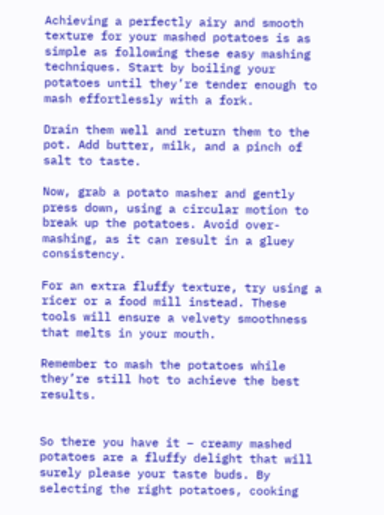Achieving a perfectly airy and smooth texture for your mashed potatoes is as simple as following these easy mashing techniques. Start by boiling your potatoes until they’re tender enough to mash effortlessly with a fork.

Drain them well and return them to the pot. Add butter, milk, and a pinch of salt to taste.

Now, grab a potato masher and gently press down, using a circular motion to break up the potatoes. Avoid over-mashing, as it can result in a gluey consistency.

For an extra fluffy texture, try using a ricer or a food mill instead. These tools will ensure a velvety smoothness that melts in your mouth.

Remember to mash the potatoes while they’re still hot to achieve the best results.


So there you have it – creamy mashed potatoes are a fluffy delight that will surely please your taste buds. By selecting the right potatoes, cooking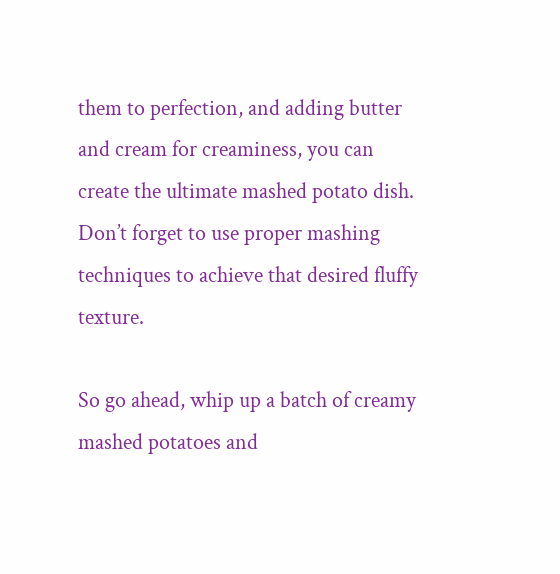them to perfection, and adding butter and cream for creaminess, you can create the ultimate mashed potato dish. Don’t forget to use proper mashing techniques to achieve that desired fluffy texture.

So go ahead, whip up a batch of creamy mashed potatoes and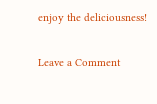enjoy the deliciousness!

Leave a Comment